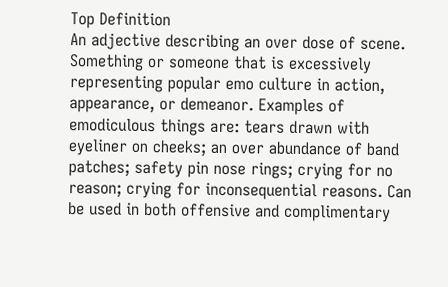Top Definition
An adjective describing an over dose of scene. Something or someone that is excessively representing popular emo culture in action, appearance, or demeanor. Examples of emodiculous things are: tears drawn with eyeliner on cheeks; an over abundance of band patches; safety pin nose rings; crying for no reason; crying for inconsequential reasons. Can be used in both offensive and complimentary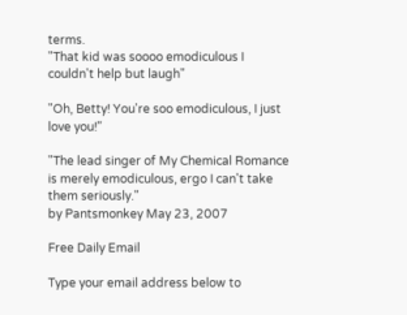terms.
"That kid was soooo emodiculous I couldn't help but laugh"

"Oh, Betty! You're soo emodiculous, I just love you!"

"The lead singer of My Chemical Romance is merely emodiculous, ergo I can't take them seriously."
by Pantsmonkey May 23, 2007

Free Daily Email

Type your email address below to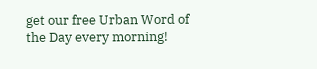get our free Urban Word of the Day every morning!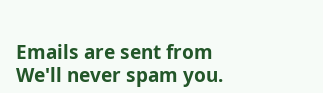Emails are sent from We'll never spam you.